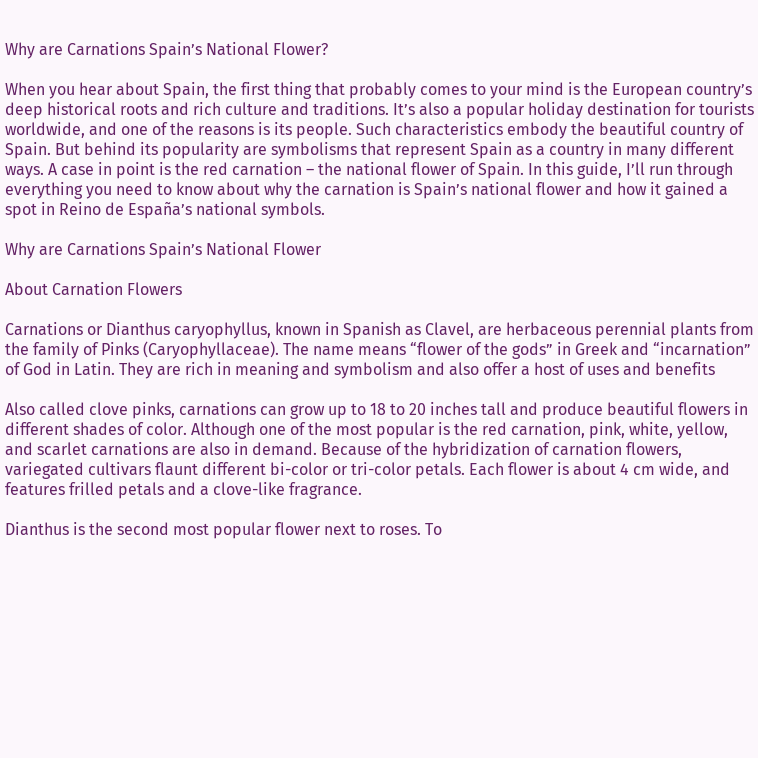Why are Carnations Spain’s National Flower?

When you hear about Spain, the first thing that probably comes to your mind is the European country’s deep historical roots and rich culture and traditions. It’s also a popular holiday destination for tourists worldwide, and one of the reasons is its people. Such characteristics embody the beautiful country of Spain. But behind its popularity are symbolisms that represent Spain as a country in many different ways. A case in point is the red carnation – the national flower of Spain. In this guide, I’ll run through everything you need to know about why the carnation is Spain’s national flower and how it gained a spot in Reino de España’s national symbols.

Why are Carnations Spain’s National Flower

About Carnation Flowers

Carnations or Dianthus caryophyllus, known in Spanish as Clavel, are herbaceous perennial plants from the family of Pinks (Caryophyllaceae). The name means “flower of the gods” in Greek and “incarnation” of God in Latin. They are rich in meaning and symbolism and also offer a host of uses and benefits

Also called clove pinks, carnations can grow up to 18 to 20 inches tall and produce beautiful flowers in different shades of color. Although one of the most popular is the red carnation, pink, white, yellow, and scarlet carnations are also in demand. Because of the hybridization of carnation flowers, variegated cultivars flaunt different bi-color or tri-color petals. Each flower is about 4 cm wide, and features frilled petals and a clove-like fragrance.

Dianthus is the second most popular flower next to roses. To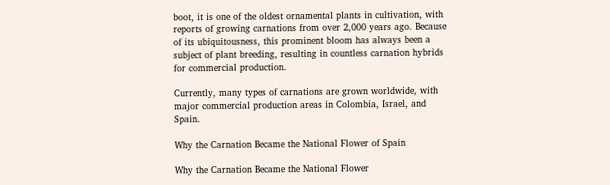boot, it is one of the oldest ornamental plants in cultivation, with reports of growing carnations from over 2,000 years ago. Because of its ubiquitousness, this prominent bloom has always been a subject of plant breeding, resulting in countless carnation hybrids for commercial production.

Currently, many types of carnations are grown worldwide, with major commercial production areas in Colombia, Israel, and Spain.

Why the Carnation Became the National Flower of Spain

Why the Carnation Became the National Flower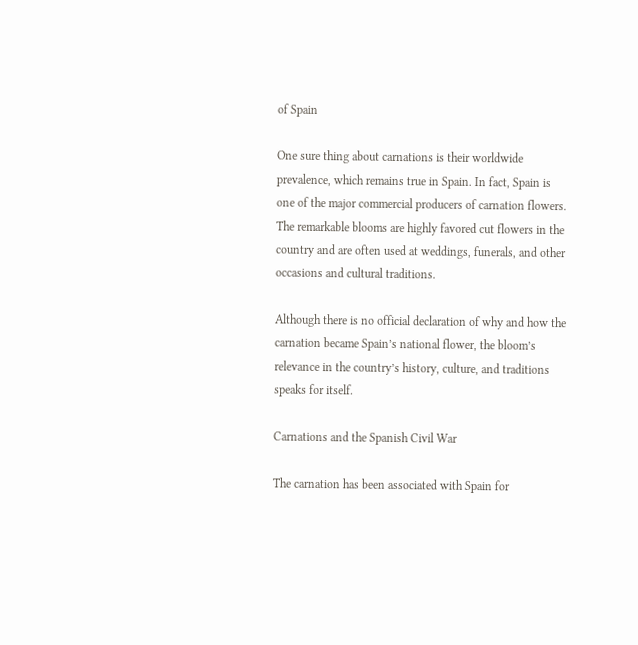of Spain

One sure thing about carnations is their worldwide prevalence, which remains true in Spain. In fact, Spain is one of the major commercial producers of carnation flowers. The remarkable blooms are highly favored cut flowers in the country and are often used at weddings, funerals, and other occasions and cultural traditions.

Although there is no official declaration of why and how the carnation became Spain’s national flower, the bloom’s relevance in the country’s history, culture, and traditions speaks for itself.

Carnations and the Spanish Civil War

The carnation has been associated with Spain for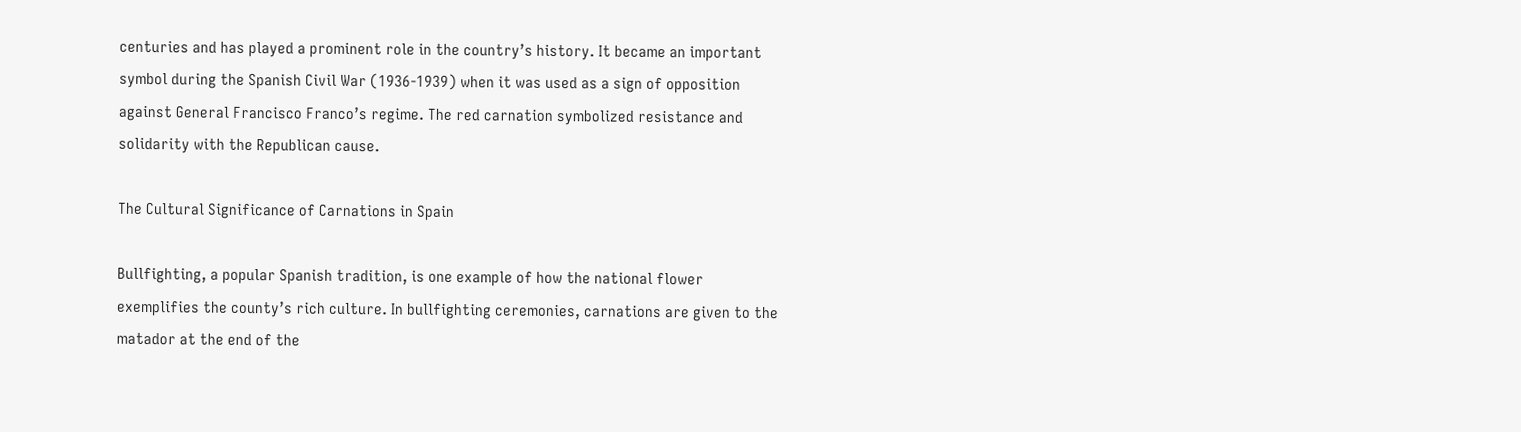centuries and has played a prominent role in the country’s history. It became an important symbol during the Spanish Civil War (1936-1939) when it was used as a sign of opposition against General Francisco Franco’s regime. The red carnation symbolized resistance and solidarity with the Republican cause.

The Cultural Significance of Carnations in Spain

Bullfighting, a popular Spanish tradition, is one example of how the national flower exemplifies the county’s rich culture. In bullfighting ceremonies, carnations are given to the matador at the end of the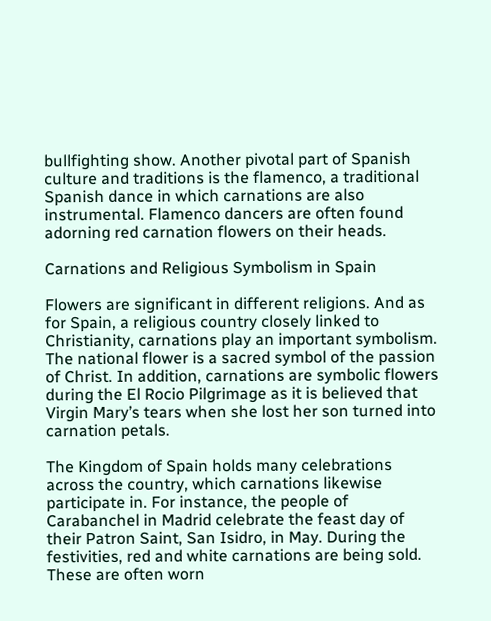bullfighting show. Another pivotal part of Spanish culture and traditions is the flamenco, a traditional Spanish dance in which carnations are also instrumental. Flamenco dancers are often found adorning red carnation flowers on their heads.

Carnations and Religious Symbolism in Spain

Flowers are significant in different religions. And as for Spain, a religious country closely linked to Christianity, carnations play an important symbolism. The national flower is a sacred symbol of the passion of Christ. In addition, carnations are symbolic flowers during the El Rocio Pilgrimage as it is believed that Virgin Mary’s tears when she lost her son turned into carnation petals.

The Kingdom of Spain holds many celebrations across the country, which carnations likewise participate in. For instance, the people of Carabanchel in Madrid celebrate the feast day of their Patron Saint, San Isidro, in May. During the festivities, red and white carnations are being sold. These are often worn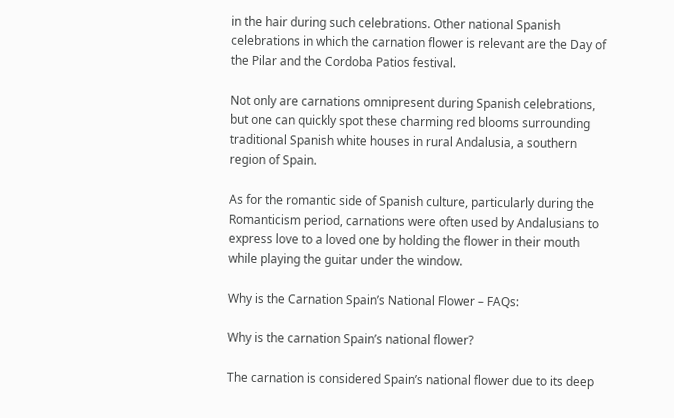in the hair during such celebrations. Other national Spanish celebrations in which the carnation flower is relevant are the Day of the Pilar and the Cordoba Patios festival.

Not only are carnations omnipresent during Spanish celebrations, but one can quickly spot these charming red blooms surrounding traditional Spanish white houses in rural Andalusia, a southern region of Spain.

As for the romantic side of Spanish culture, particularly during the Romanticism period, carnations were often used by Andalusians to express love to a loved one by holding the flower in their mouth while playing the guitar under the window.

Why is the Carnation Spain’s National Flower – FAQs:

Why is the carnation Spain’s national flower?

The carnation is considered Spain’s national flower due to its deep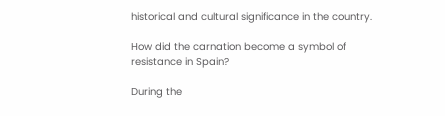historical and cultural significance in the country.

How did the carnation become a symbol of resistance in Spain?

During the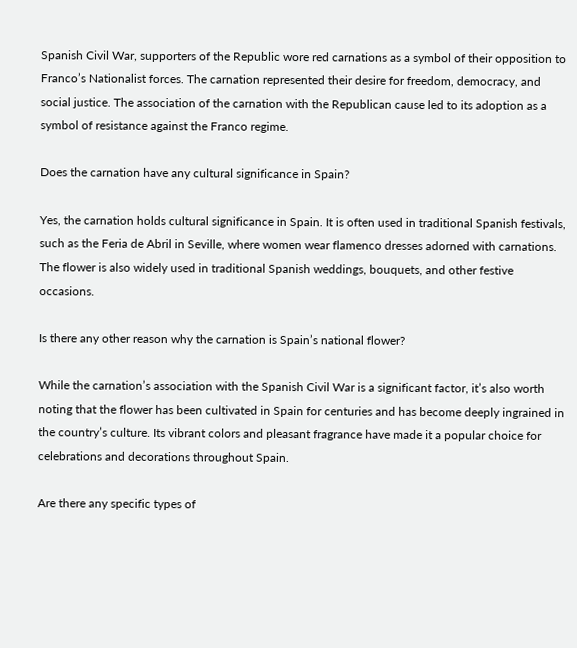Spanish Civil War, supporters of the Republic wore red carnations as a symbol of their opposition to Franco’s Nationalist forces. The carnation represented their desire for freedom, democracy, and social justice. The association of the carnation with the Republican cause led to its adoption as a symbol of resistance against the Franco regime.

Does the carnation have any cultural significance in Spain?

Yes, the carnation holds cultural significance in Spain. It is often used in traditional Spanish festivals, such as the Feria de Abril in Seville, where women wear flamenco dresses adorned with carnations. The flower is also widely used in traditional Spanish weddings, bouquets, and other festive occasions.

Is there any other reason why the carnation is Spain’s national flower?

While the carnation’s association with the Spanish Civil War is a significant factor, it’s also worth noting that the flower has been cultivated in Spain for centuries and has become deeply ingrained in the country’s culture. Its vibrant colors and pleasant fragrance have made it a popular choice for celebrations and decorations throughout Spain.

Are there any specific types of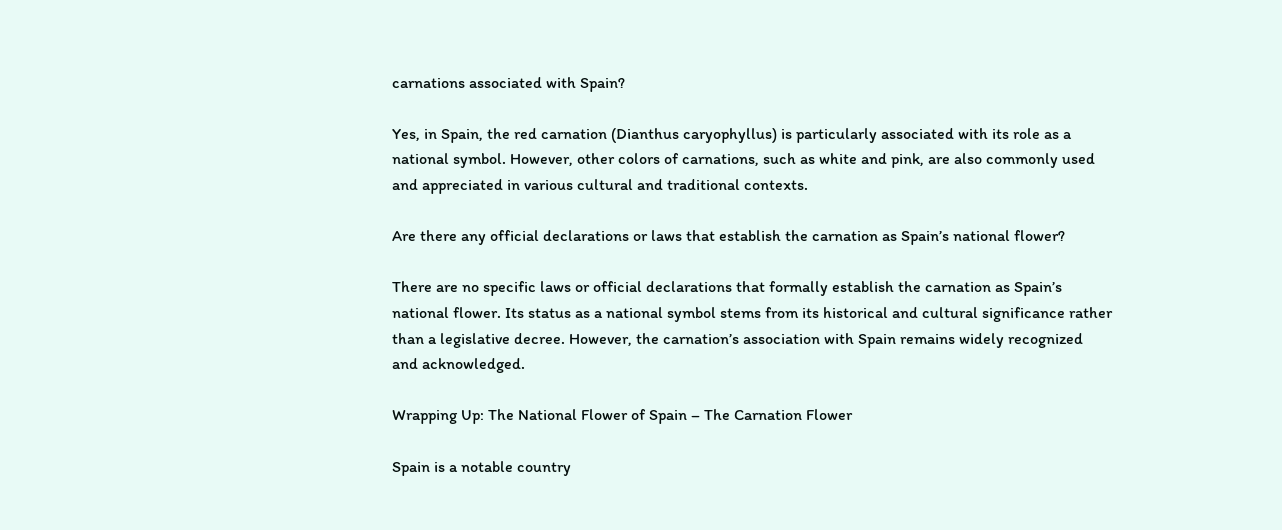carnations associated with Spain?

Yes, in Spain, the red carnation (Dianthus caryophyllus) is particularly associated with its role as a national symbol. However, other colors of carnations, such as white and pink, are also commonly used and appreciated in various cultural and traditional contexts.

Are there any official declarations or laws that establish the carnation as Spain’s national flower?

There are no specific laws or official declarations that formally establish the carnation as Spain’s national flower. Its status as a national symbol stems from its historical and cultural significance rather than a legislative decree. However, the carnation’s association with Spain remains widely recognized and acknowledged.

Wrapping Up: The National Flower of Spain – The Carnation Flower

Spain is a notable country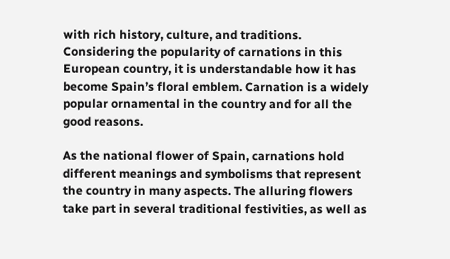with rich history, culture, and traditions. Considering the popularity of carnations in this European country, it is understandable how it has become Spain’s floral emblem. Carnation is a widely popular ornamental in the country and for all the good reasons.

As the national flower of Spain, carnations hold different meanings and symbolisms that represent the country in many aspects. The alluring flowers take part in several traditional festivities, as well as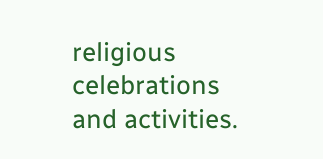religious celebrations and activities.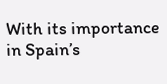With its importance in Spain’s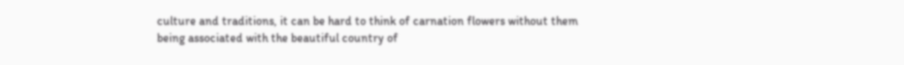culture and traditions, it can be hard to think of carnation flowers without them being associated with the beautiful country of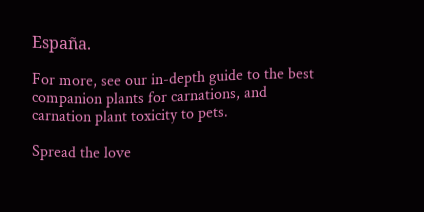España.

For more, see our in-depth guide to the best companion plants for carnations, and carnation plant toxicity to pets.

Spread the love